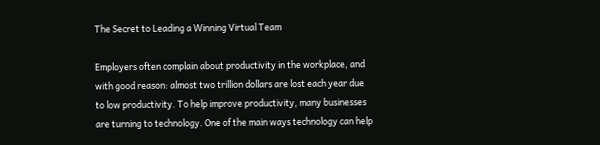The Secret to Leading a Winning Virtual Team

Employers often complain about productivity in the workplace, and with good reason: almost two trillion dollars are lost each year due to low productivity. To help improve productivity, many businesses are turning to technology. One of the main ways technology can help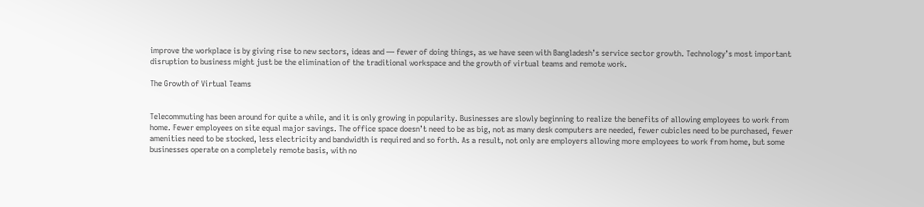improve the workplace is by giving rise to new sectors, ideas and — fewer of doing things, as we have seen with Bangladesh’s service sector growth. Technology’s most important disruption to business might just be the elimination of the traditional workspace and the growth of virtual teams and remote work.

The Growth of Virtual Teams


Telecommuting has been around for quite a while, and it is only growing in popularity. Businesses are slowly beginning to realize the benefits of allowing employees to work from home. Fewer employees on site equal major savings. The office space doesn’t need to be as big, not as many desk computers are needed, fewer cubicles need to be purchased, fewer amenities need to be stocked, less electricity and bandwidth is required and so forth. As a result, not only are employers allowing more employees to work from home, but some businesses operate on a completely remote basis, with no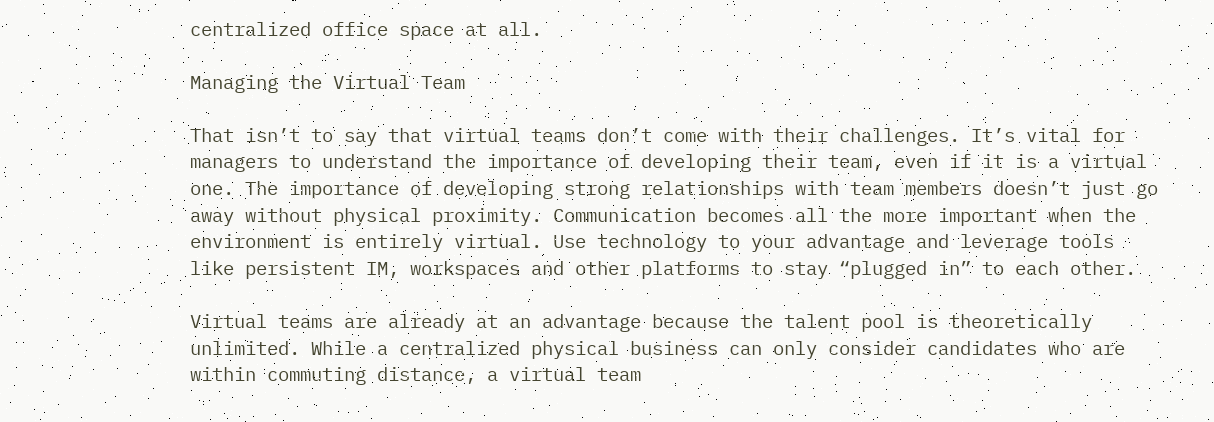centralized office space at all.

Managing the Virtual Team

That isn’t to say that virtual teams don’t come with their challenges. It’s vital for managers to understand the importance of developing their team, even if it is a virtual one. The importance of developing strong relationships with team members doesn’t just go away without physical proximity. Communication becomes all the more important when the environment is entirely virtual. Use technology to your advantage and leverage tools like persistent IM, workspaces and other platforms to stay “plugged in” to each other.

Virtual teams are already at an advantage because the talent pool is theoretically unlimited. While a centralized physical business can only consider candidates who are within commuting distance, a virtual team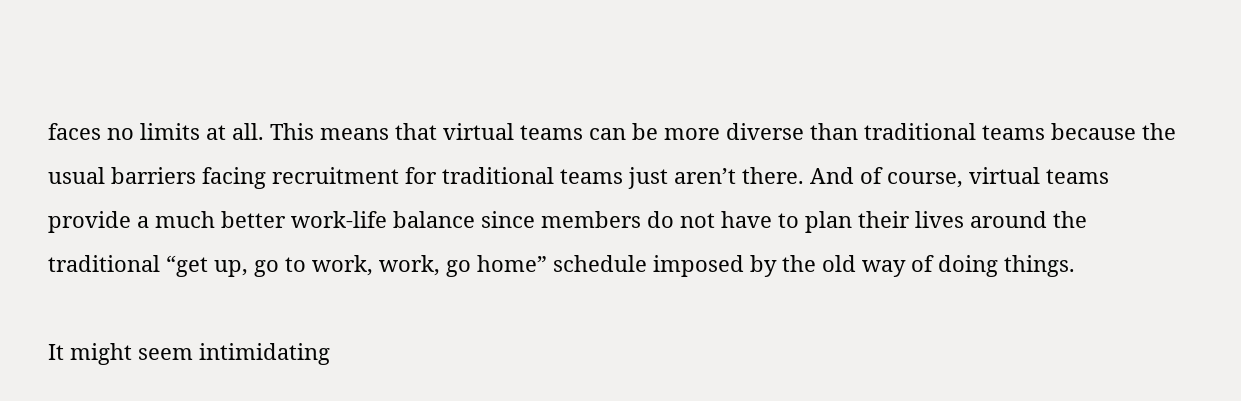faces no limits at all. This means that virtual teams can be more diverse than traditional teams because the usual barriers facing recruitment for traditional teams just aren’t there. And of course, virtual teams provide a much better work-life balance since members do not have to plan their lives around the traditional “get up, go to work, work, go home” schedule imposed by the old way of doing things.

It might seem intimidating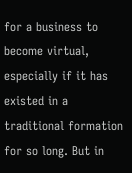for a business to become virtual, especially if it has existed in a traditional formation for so long. But in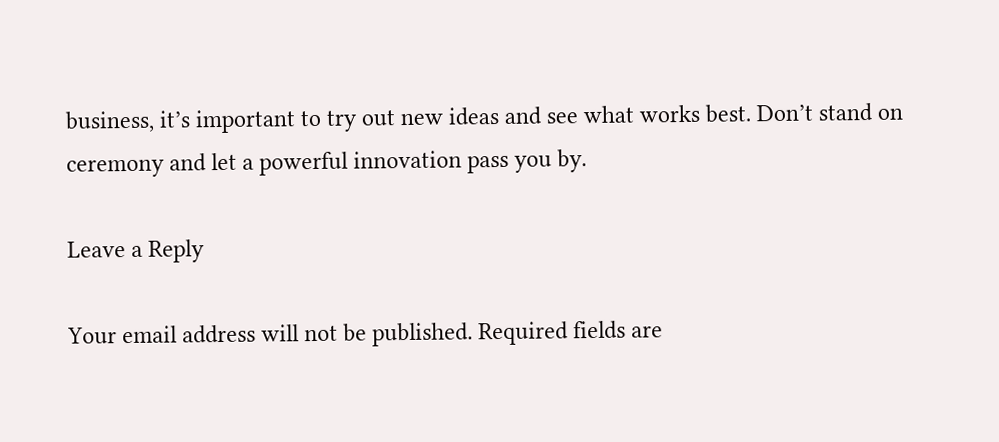business, it’s important to try out new ideas and see what works best. Don’t stand on ceremony and let a powerful innovation pass you by.

Leave a Reply

Your email address will not be published. Required fields are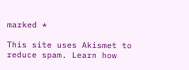marked *

This site uses Akismet to reduce spam. Learn how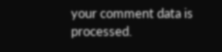your comment data is processed.